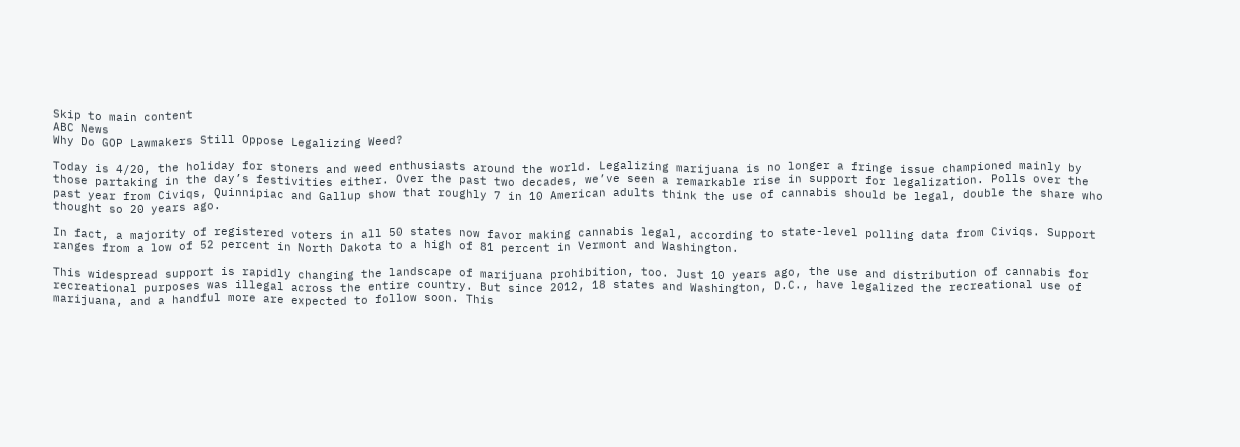Skip to main content
ABC News
Why Do GOP Lawmakers Still Oppose Legalizing Weed?

Today is 4/20, the holiday for stoners and weed enthusiasts around the world. Legalizing marijuana is no longer a fringe issue championed mainly by those partaking in the day’s festivities either. Over the past two decades, we’ve seen a remarkable rise in support for legalization. Polls over the past year from Civiqs, Quinnipiac and Gallup show that roughly 7 in 10 American adults think the use of cannabis should be legal, double the share who thought so 20 years ago.

In fact, a majority of registered voters in all 50 states now favor making cannabis legal, according to state-level polling data from Civiqs. Support ranges from a low of 52 percent in North Dakota to a high of 81 percent in Vermont and Washington.

This widespread support is rapidly changing the landscape of marijuana prohibition, too. Just 10 years ago, the use and distribution of cannabis for recreational purposes was illegal across the entire country. But since 2012, 18 states and Washington, D.C., have legalized the recreational use of marijuana, and a handful more are expected to follow soon. This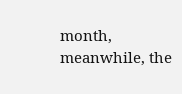month, meanwhile, the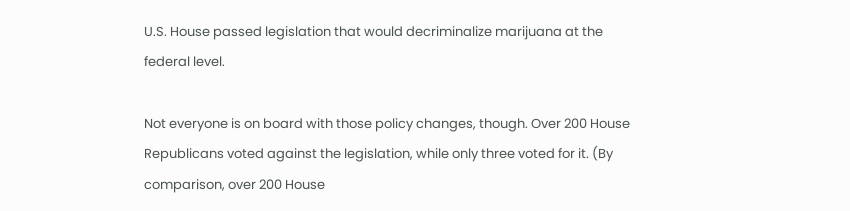U.S. House passed legislation that would decriminalize marijuana at the federal level.

Not everyone is on board with those policy changes, though. Over 200 House Republicans voted against the legislation, while only three voted for it. (By comparison, over 200 House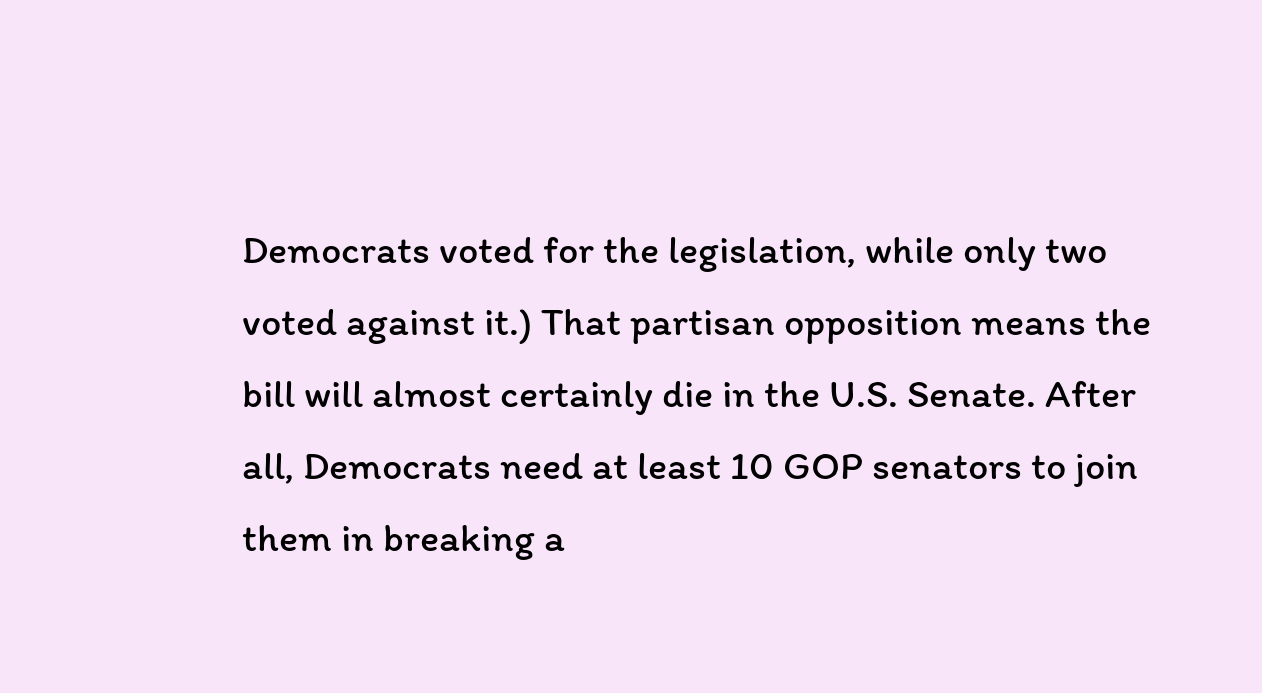Democrats voted for the legislation, while only two voted against it.) That partisan opposition means the bill will almost certainly die in the U.S. Senate. After all, Democrats need at least 10 GOP senators to join them in breaking a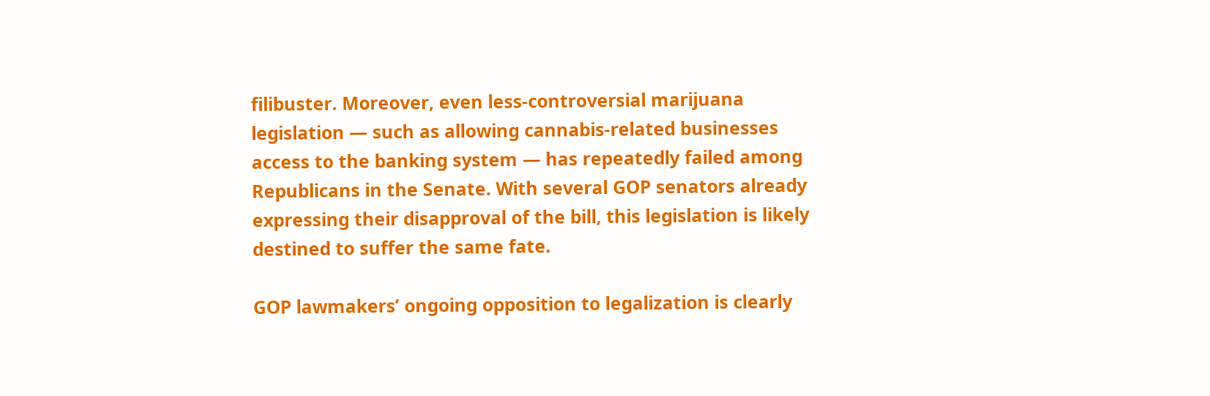filibuster. Moreover, even less-controversial marijuana legislation — such as allowing cannabis-related businesses access to the banking system — has repeatedly failed among Republicans in the Senate. With several GOP senators already expressing their disapproval of the bill, this legislation is likely destined to suffer the same fate.

GOP lawmakers’ ongoing opposition to legalization is clearly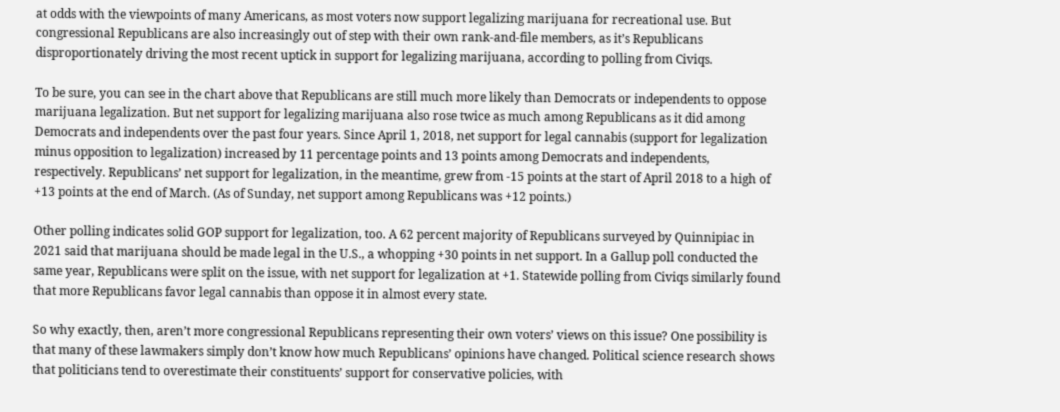at odds with the viewpoints of many Americans, as most voters now support legalizing marijuana for recreational use. But congressional Republicans are also increasingly out of step with their own rank-and-file members, as it’s Republicans disproportionately driving the most recent uptick in support for legalizing marijuana, according to polling from Civiqs.

To be sure, you can see in the chart above that Republicans are still much more likely than Democrats or independents to oppose marijuana legalization. But net support for legalizing marijuana also rose twice as much among Republicans as it did among Democrats and independents over the past four years. Since April 1, 2018, net support for legal cannabis (support for legalization minus opposition to legalization) increased by 11 percentage points and 13 points among Democrats and independents, respectively. Republicans’ net support for legalization, in the meantime, grew from -15 points at the start of April 2018 to a high of +13 points at the end of March. (As of Sunday, net support among Republicans was +12 points.)

Other polling indicates solid GOP support for legalization, too. A 62 percent majority of Republicans surveyed by Quinnipiac in 2021 said that marijuana should be made legal in the U.S., a whopping +30 points in net support. In a Gallup poll conducted the same year, Republicans were split on the issue, with net support for legalization at +1. Statewide polling from Civiqs similarly found that more Republicans favor legal cannabis than oppose it in almost every state.

So why exactly, then, aren’t more congressional Republicans representing their own voters’ views on this issue? One possibility is that many of these lawmakers simply don’t know how much Republicans’ opinions have changed. Political science research shows that politicians tend to overestimate their constituents’ support for conservative policies, with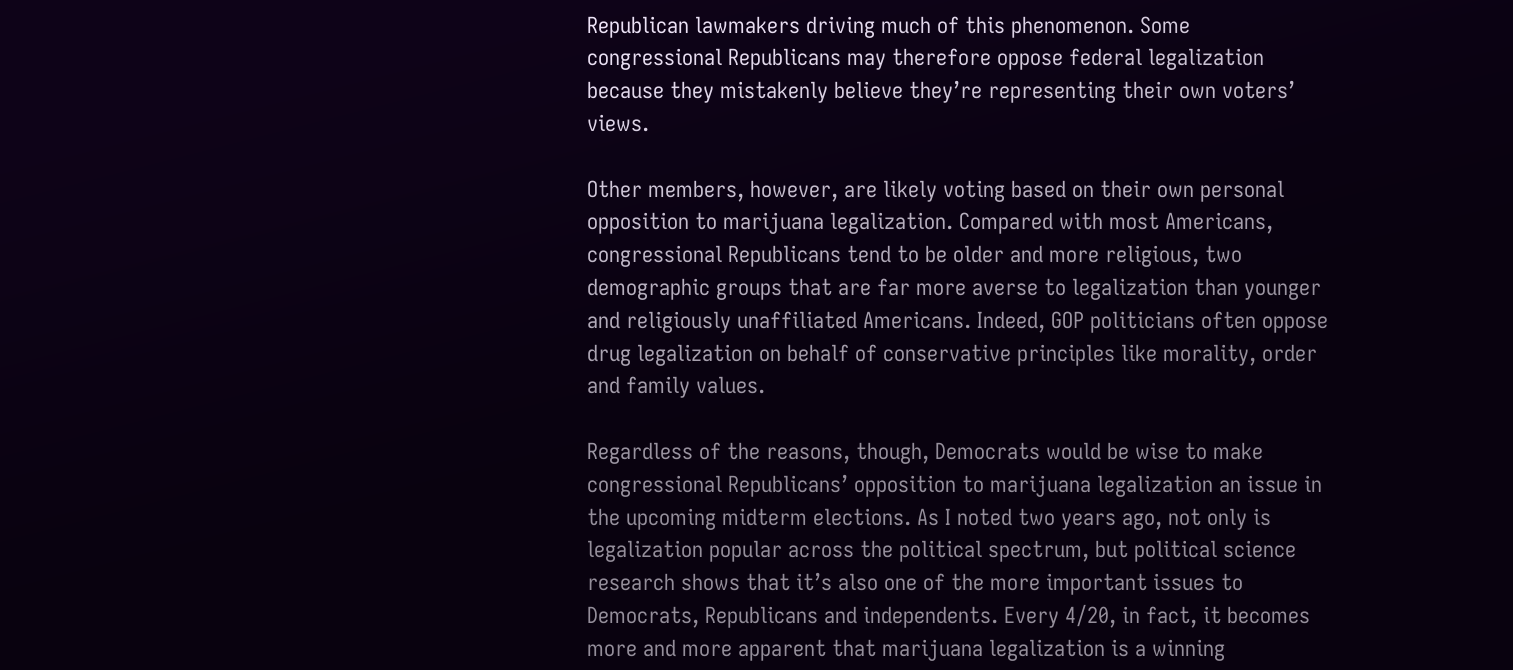Republican lawmakers driving much of this phenomenon. Some congressional Republicans may therefore oppose federal legalization because they mistakenly believe they’re representing their own voters’ views.

Other members, however, are likely voting based on their own personal opposition to marijuana legalization. Compared with most Americans, congressional Republicans tend to be older and more religious, two demographic groups that are far more averse to legalization than younger and religiously unaffiliated Americans. Indeed, GOP politicians often oppose drug legalization on behalf of conservative principles like morality, order and family values.

Regardless of the reasons, though, Democrats would be wise to make congressional Republicans’ opposition to marijuana legalization an issue in the upcoming midterm elections. As I noted two years ago, not only is legalization popular across the political spectrum, but political science research shows that it’s also one of the more important issues to Democrats, Republicans and independents. Every 4/20, in fact, it becomes more and more apparent that marijuana legalization is a winning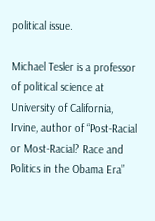political issue.

Michael Tesler is a professor of political science at University of California, Irvine, author of “Post-Racial or Most-Racial? Race and Politics in the Obama Era”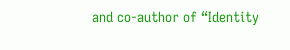and co-author of “Identity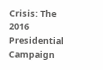Crisis: The 2016 Presidential Campaign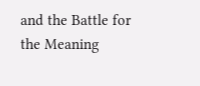and the Battle for the Meaning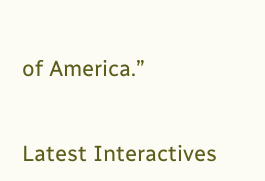of America.”


Latest Interactives